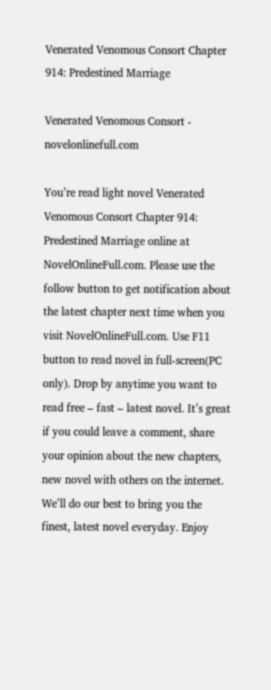Venerated Venomous Consort Chapter 914: Predestined Marriage

Venerated Venomous Consort - novelonlinefull.com

You’re read light novel Venerated Venomous Consort Chapter 914: Predestined Marriage online at NovelOnlineFull.com. Please use the follow button to get notification about the latest chapter next time when you visit NovelOnlineFull.com. Use F11 button to read novel in full-screen(PC only). Drop by anytime you want to read free – fast – latest novel. It’s great if you could leave a comment, share your opinion about the new chapters, new novel with others on the internet. We’ll do our best to bring you the finest, latest novel everyday. Enjoy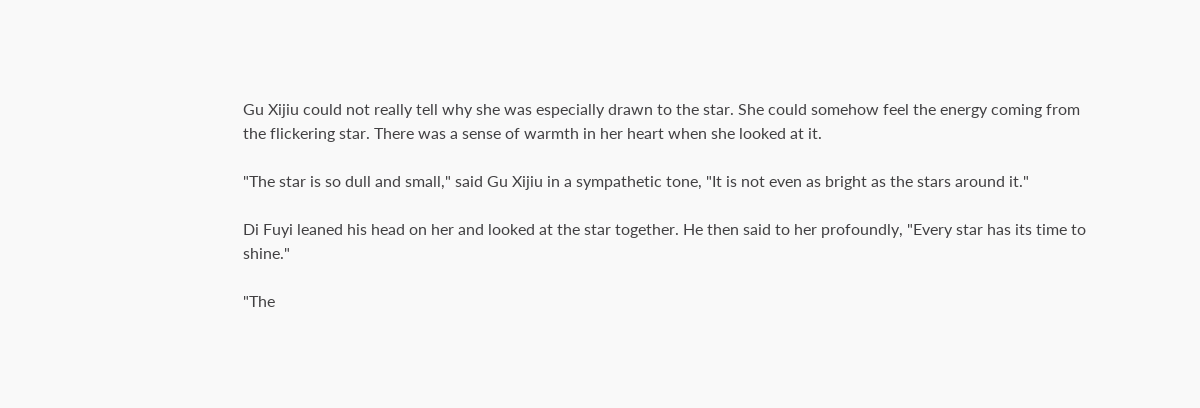Gu Xijiu could not really tell why she was especially drawn to the star. She could somehow feel the energy coming from the flickering star. There was a sense of warmth in her heart when she looked at it.

"The star is so dull and small," said Gu Xijiu in a sympathetic tone, "It is not even as bright as the stars around it."

Di Fuyi leaned his head on her and looked at the star together. He then said to her profoundly, "Every star has its time to shine."

"The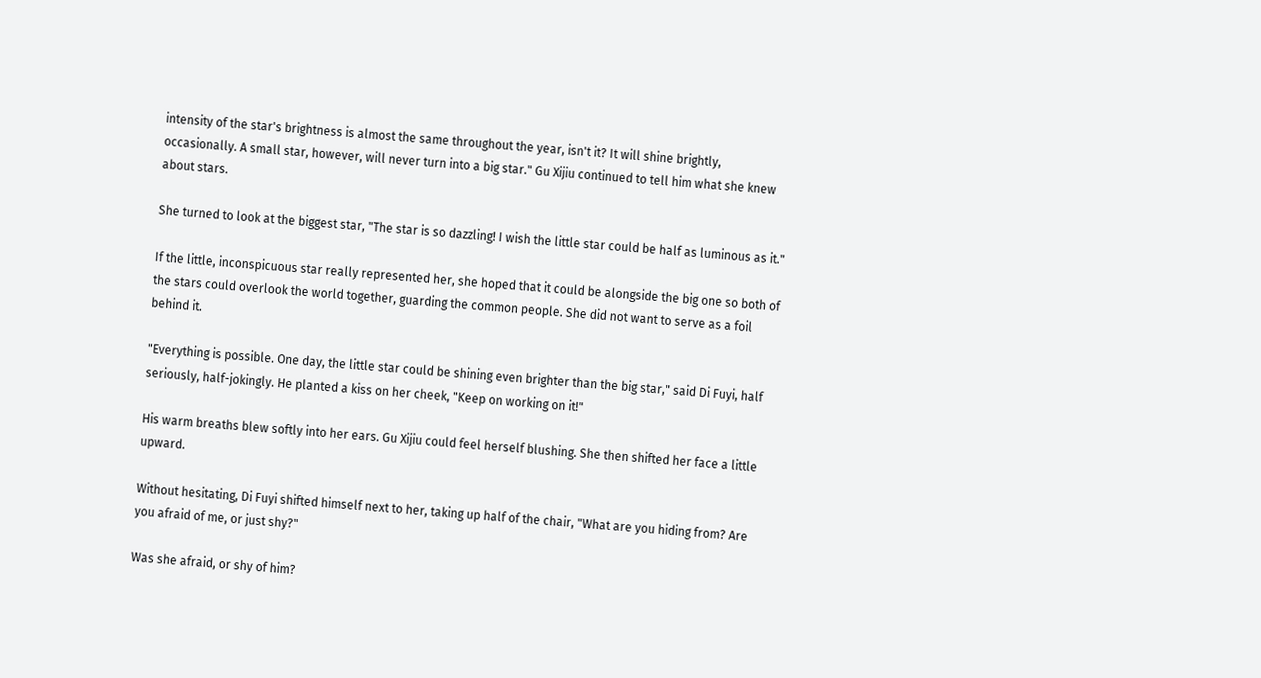intensity of the star's brightness is almost the same throughout the year, isn't it? It will shine brightly, occasionally. A small star, however, will never turn into a big star." Gu Xijiu continued to tell him what she knew about stars.

She turned to look at the biggest star, "The star is so dazzling! I wish the little star could be half as luminous as it."

If the little, inconspicuous star really represented her, she hoped that it could be alongside the big one so both of the stars could overlook the world together, guarding the common people. She did not want to serve as a foil behind it.

"Everything is possible. One day, the little star could be shining even brighter than the big star," said Di Fuyi, half seriously, half-jokingly. He planted a kiss on her cheek, "Keep on working on it!"

His warm breaths blew softly into her ears. Gu Xijiu could feel herself blushing. She then shifted her face a little upward.

Without hesitating, Di Fuyi shifted himself next to her, taking up half of the chair, "What are you hiding from? Are you afraid of me, or just shy?"

Was she afraid, or shy of him?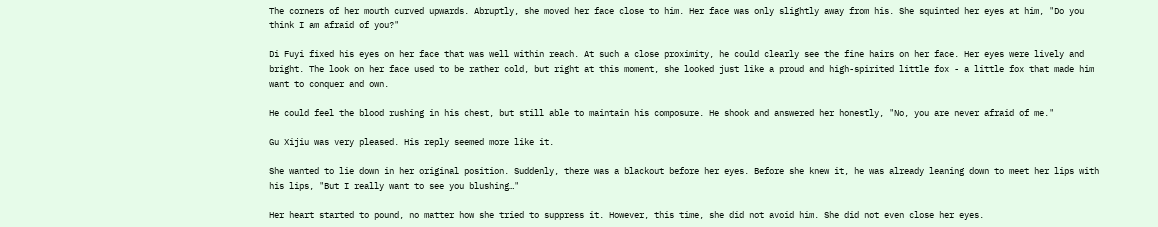The corners of her mouth curved upwards. Abruptly, she moved her face close to him. Her face was only slightly away from his. She squinted her eyes at him, "Do you think I am afraid of you?"

Di Fuyi fixed his eyes on her face that was well within reach. At such a close proximity, he could clearly see the fine hairs on her face. Her eyes were lively and bright. The look on her face used to be rather cold, but right at this moment, she looked just like a proud and high-spirited little fox - a little fox that made him want to conquer and own.

He could feel the blood rushing in his chest, but still able to maintain his composure. He shook and answered her honestly, "No, you are never afraid of me."

Gu Xijiu was very pleased. His reply seemed more like it.

She wanted to lie down in her original position. Suddenly, there was a blackout before her eyes. Before she knew it, he was already leaning down to meet her lips with his lips, "But I really want to see you blushing…"

Her heart started to pound, no matter how she tried to suppress it. However, this time, she did not avoid him. She did not even close her eyes.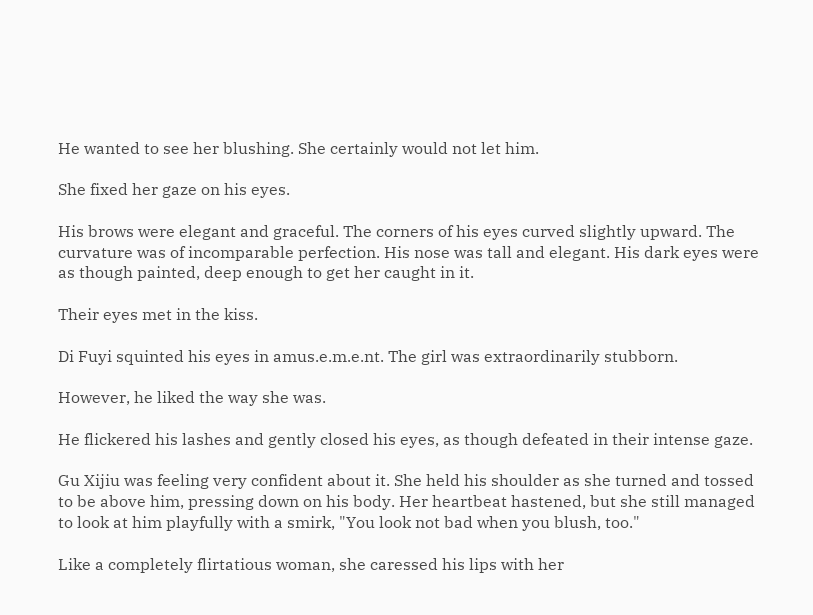He wanted to see her blushing. She certainly would not let him.

She fixed her gaze on his eyes.

His brows were elegant and graceful. The corners of his eyes curved slightly upward. The curvature was of incomparable perfection. His nose was tall and elegant. His dark eyes were as though painted, deep enough to get her caught in it.

Their eyes met in the kiss.

Di Fuyi squinted his eyes in amus.e.m.e.nt. The girl was extraordinarily stubborn.

However, he liked the way she was.

He flickered his lashes and gently closed his eyes, as though defeated in their intense gaze.

Gu Xijiu was feeling very confident about it. She held his shoulder as she turned and tossed to be above him, pressing down on his body. Her heartbeat hastened, but she still managed to look at him playfully with a smirk, "You look not bad when you blush, too."

Like a completely flirtatious woman, she caressed his lips with her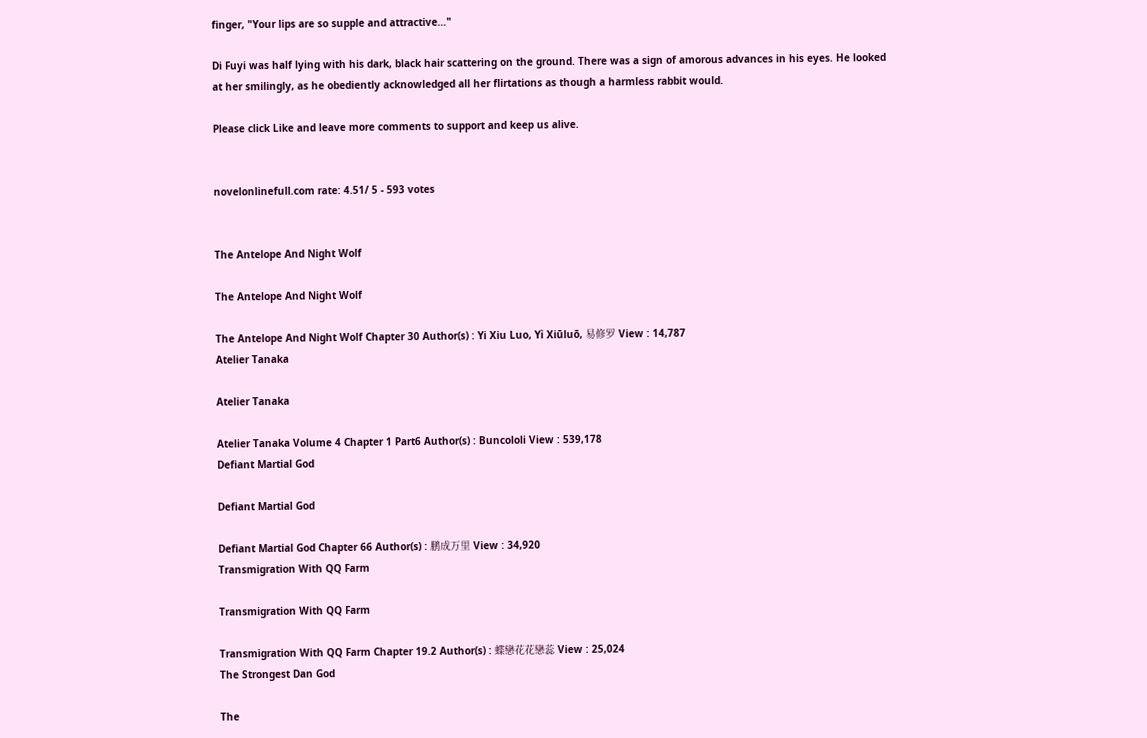finger, "Your lips are so supple and attractive…"

Di Fuyi was half lying with his dark, black hair scattering on the ground. There was a sign of amorous advances in his eyes. He looked at her smilingly, as he obediently acknowledged all her flirtations as though a harmless rabbit would.

Please click Like and leave more comments to support and keep us alive.


novelonlinefull.com rate: 4.51/ 5 - 593 votes


The Antelope And Night Wolf

The Antelope And Night Wolf

The Antelope And Night Wolf Chapter 30 Author(s) : Yi Xiu Luo, Yì Xiūluō, 易修罗 View : 14,787
Atelier Tanaka

Atelier Tanaka

Atelier Tanaka Volume 4 Chapter 1 Part6 Author(s) : Buncololi View : 539,178
Defiant Martial God

Defiant Martial God

Defiant Martial God Chapter 66 Author(s) : 鹏成万里 View : 34,920
Transmigration With QQ Farm

Transmigration With QQ Farm

Transmigration With QQ Farm Chapter 19.2 Author(s) : 蝶戀花花戀蕊 View : 25,024
The Strongest Dan God

The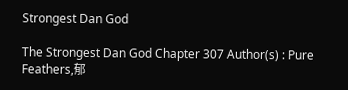Strongest Dan God

The Strongest Dan God Chapter 307 Author(s) : Pure Feathers,郁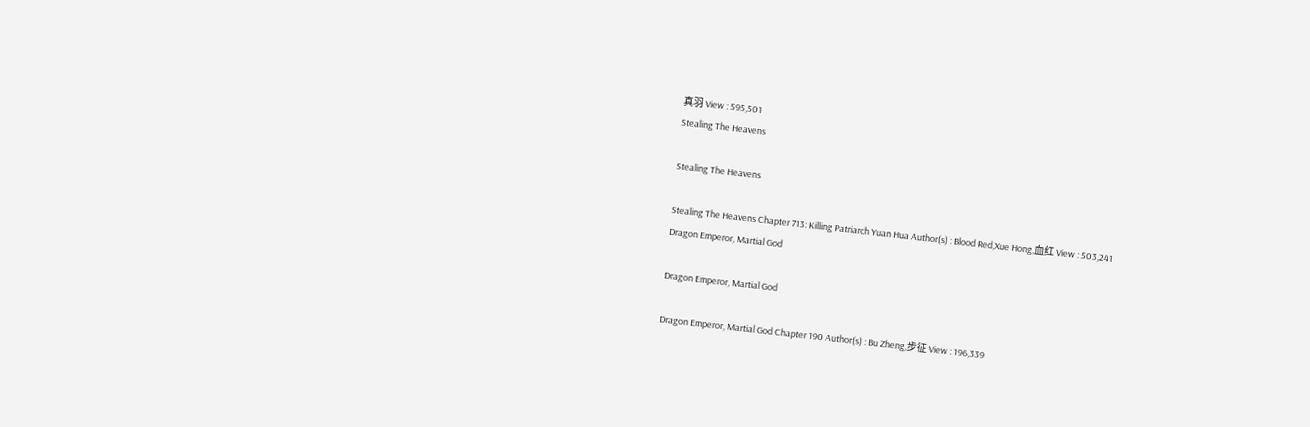真羽 View : 595,501
Stealing The Heavens

Stealing The Heavens

Stealing The Heavens Chapter 713: Killing Patriarch Yuan Hua Author(s) : Blood Red,Xue Hong,血红 View : 503,241
Dragon Emperor, Martial God

Dragon Emperor, Martial God

Dragon Emperor, Martial God Chapter 190 Author(s) : Bu Zheng,步征 View : 196,339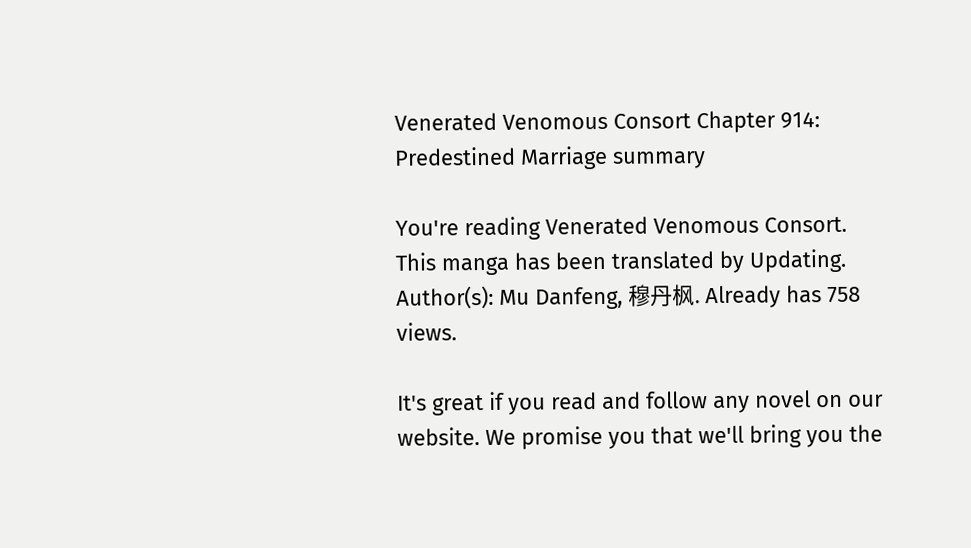Venerated Venomous Consort Chapter 914: Predestined Marriage summary

You're reading Venerated Venomous Consort. This manga has been translated by Updating. Author(s): Mu Danfeng, 穆丹枫. Already has 758 views.

It's great if you read and follow any novel on our website. We promise you that we'll bring you the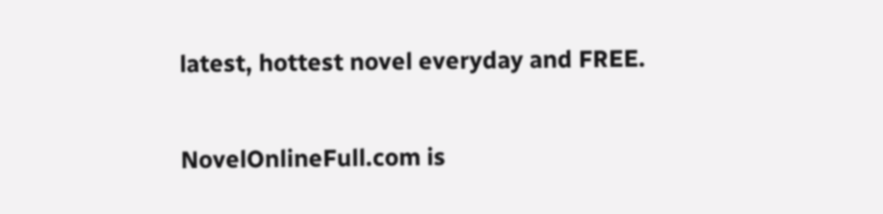latest, hottest novel everyday and FREE.

NovelOnlineFull.com is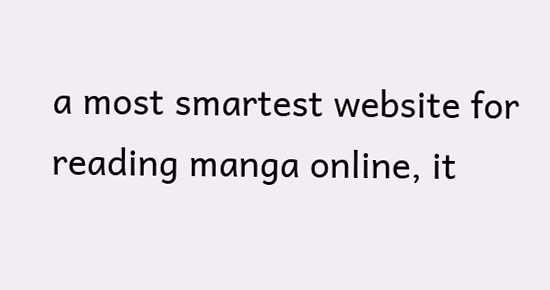a most smartest website for reading manga online, it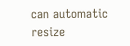can automatic resize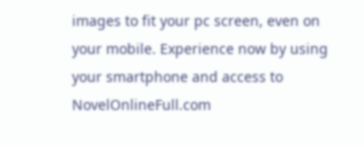images to fit your pc screen, even on your mobile. Experience now by using your smartphone and access to NovelOnlineFull.com